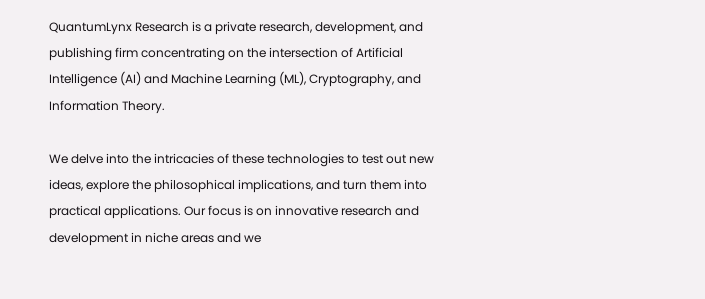QuantumLynx Research is a private research, development, and publishing firm concentrating on the intersection of Artificial Intelligence (AI) and Machine Learning (ML), Cryptography, and Information Theory.

We delve into the intricacies of these technologies to test out new ideas, explore the philosophical implications, and turn them into practical applications. Our focus is on innovative research and development in niche areas and we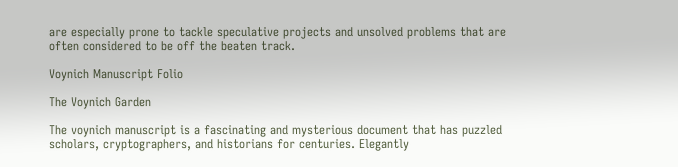are especially prone to tackle speculative projects and unsolved problems that are often considered to be off the beaten track.

Voynich Manuscript Folio

The Voynich Garden

The voynich manuscript is a fascinating and mysterious document that has puzzled scholars, cryptographers, and historians for centuries. Elegantly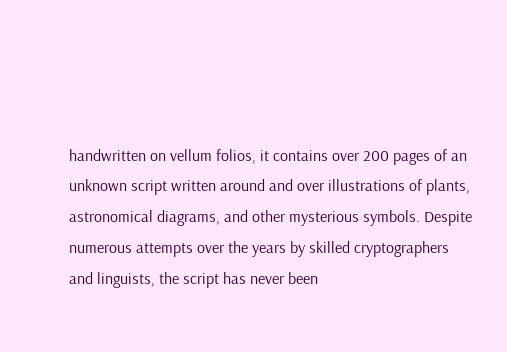handwritten on vellum folios, it contains over 200 pages of an unknown script written around and over illustrations of plants, astronomical diagrams, and other mysterious symbols. Despite numerous attempts over the years by skilled cryptographers and linguists, the script has never been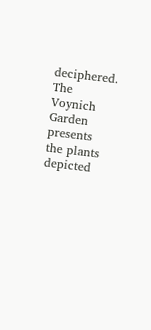deciphered. The Voynich Garden presents the plants depicted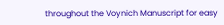throughout the Voynich Manuscript for easy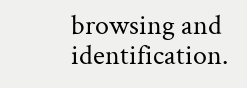browsing and identification.